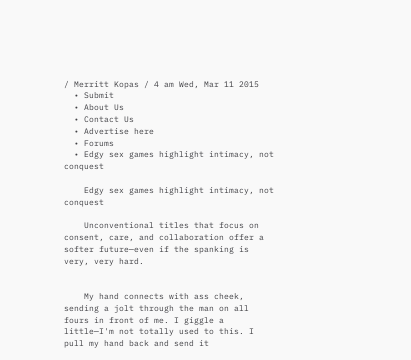/ Merritt Kopas / 4 am Wed, Mar 11 2015
  • Submit
  • About Us
  • Contact Us
  • Advertise here
  • Forums
  • Edgy sex games highlight intimacy, not conquest

    Edgy sex games highlight intimacy, not conquest

    Unconventional titles that focus on consent, care, and collaboration offer a softer future—even if the spanking is very, very hard.


    My hand connects with ass cheek, sending a jolt through the man on all fours in front of me. I giggle a little—I'm not totally used to this. I pull my hand back and send it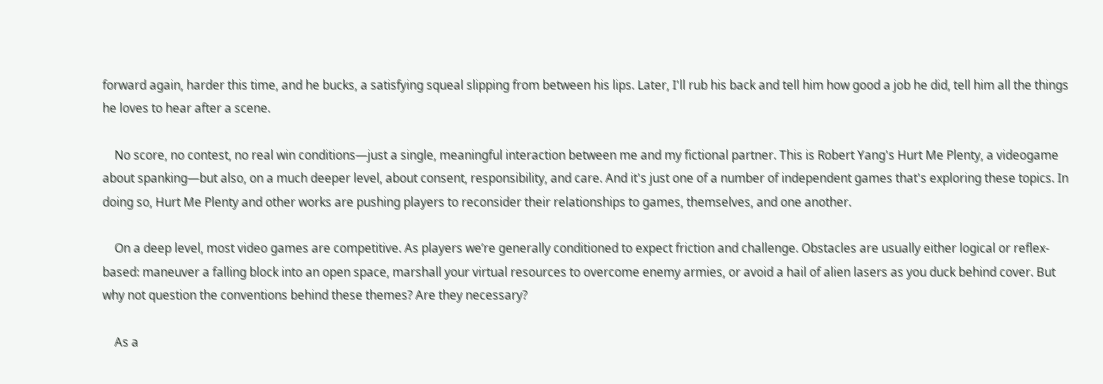forward again, harder this time, and he bucks, a satisfying squeal slipping from between his lips. Later, I'll rub his back and tell him how good a job he did, tell him all the things he loves to hear after a scene.

    No score, no contest, no real win conditions—just a single, meaningful interaction between me and my fictional partner. This is Robert Yang's Hurt Me Plenty, a videogame about spanking—but also, on a much deeper level, about consent, responsibility, and care. And it's just one of a number of independent games that's exploring these topics. In doing so, Hurt Me Plenty and other works are pushing players to reconsider their relationships to games, themselves, and one another.

    On a deep level, most video games are competitive. As players we’re generally conditioned to expect friction and challenge. Obstacles are usually either logical or reflex-based: maneuver a falling block into an open space, marshall your virtual resources to overcome enemy armies, or avoid a hail of alien lasers as you duck behind cover. But why not question the conventions behind these themes? Are they necessary?

    As a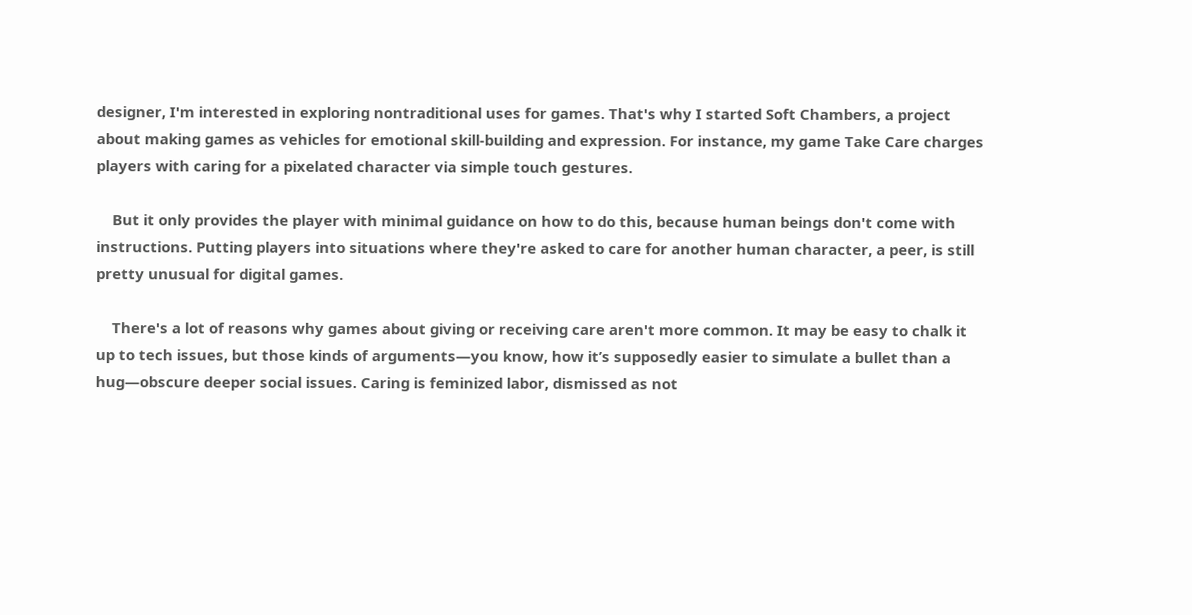designer, I'm interested in exploring nontraditional uses for games. That's why I started Soft Chambers, a project about making games as vehicles for emotional skill-building and expression. For instance, my game Take Care charges players with caring for a pixelated character via simple touch gestures.

    But it only provides the player with minimal guidance on how to do this, because human beings don't come with instructions. Putting players into situations where they're asked to care for another human character, a peer, is still pretty unusual for digital games.

    There's a lot of reasons why games about giving or receiving care aren't more common. It may be easy to chalk it up to tech issues, but those kinds of arguments—you know, how it’s supposedly easier to simulate a bullet than a hug—obscure deeper social issues. Caring is feminized labor, dismissed as not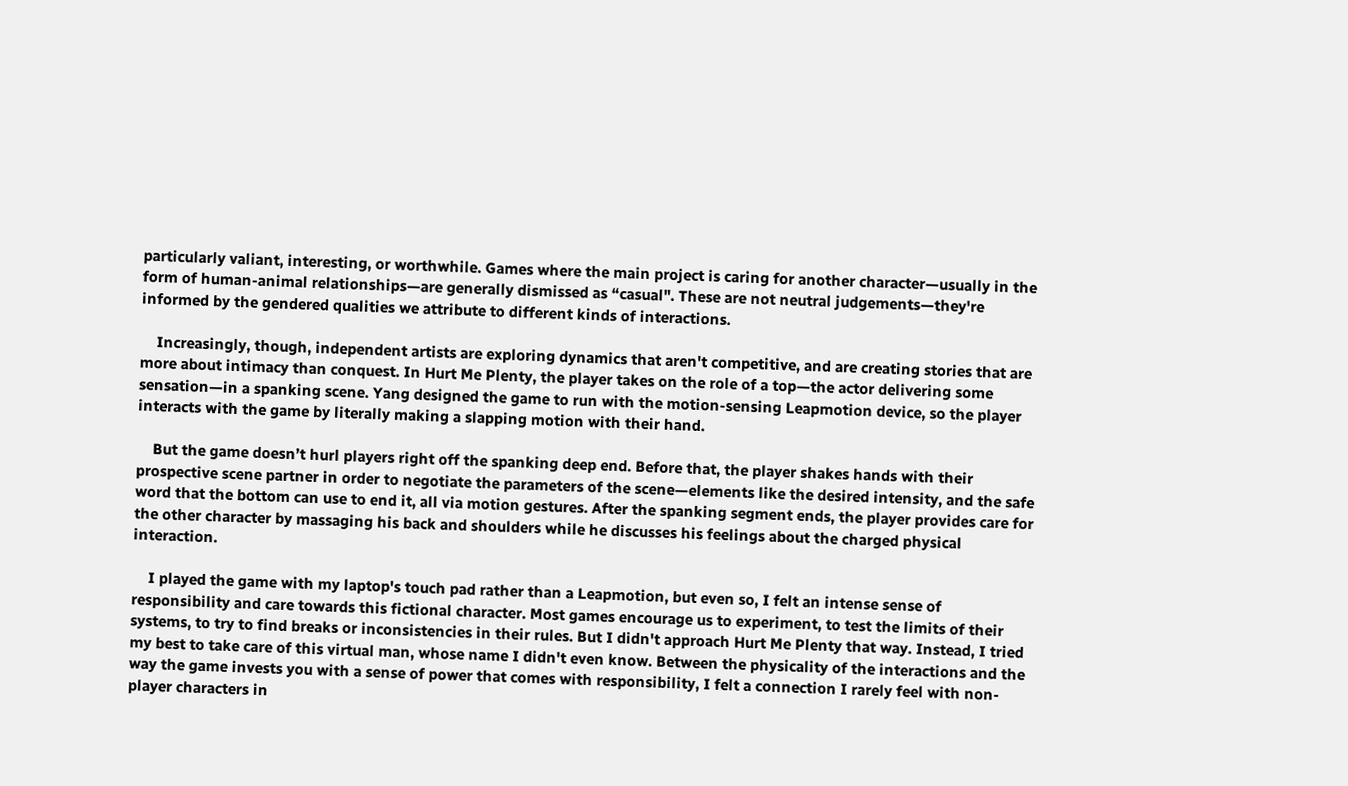particularly valiant, interesting, or worthwhile. Games where the main project is caring for another character—usually in the form of human-animal relationships—are generally dismissed as “casual". These are not neutral judgements—they're informed by the gendered qualities we attribute to different kinds of interactions.

    Increasingly, though, independent artists are exploring dynamics that aren't competitive, and are creating stories that are more about intimacy than conquest. In Hurt Me Plenty, the player takes on the role of a top—the actor delivering some sensation—in a spanking scene. Yang designed the game to run with the motion-sensing Leapmotion device, so the player interacts with the game by literally making a slapping motion with their hand.

    But the game doesn’t hurl players right off the spanking deep end. Before that, the player shakes hands with their prospective scene partner in order to negotiate the parameters of the scene—elements like the desired intensity, and the safe word that the bottom can use to end it, all via motion gestures. After the spanking segment ends, the player provides care for the other character by massaging his back and shoulders while he discusses his feelings about the charged physical interaction.

    I played the game with my laptop's touch pad rather than a Leapmotion, but even so, I felt an intense sense of responsibility and care towards this fictional character. Most games encourage us to experiment, to test the limits of their systems, to try to find breaks or inconsistencies in their rules. But I didn't approach Hurt Me Plenty that way. Instead, I tried my best to take care of this virtual man, whose name I didn't even know. Between the physicality of the interactions and the way the game invests you with a sense of power that comes with responsibility, I felt a connection I rarely feel with non-player characters in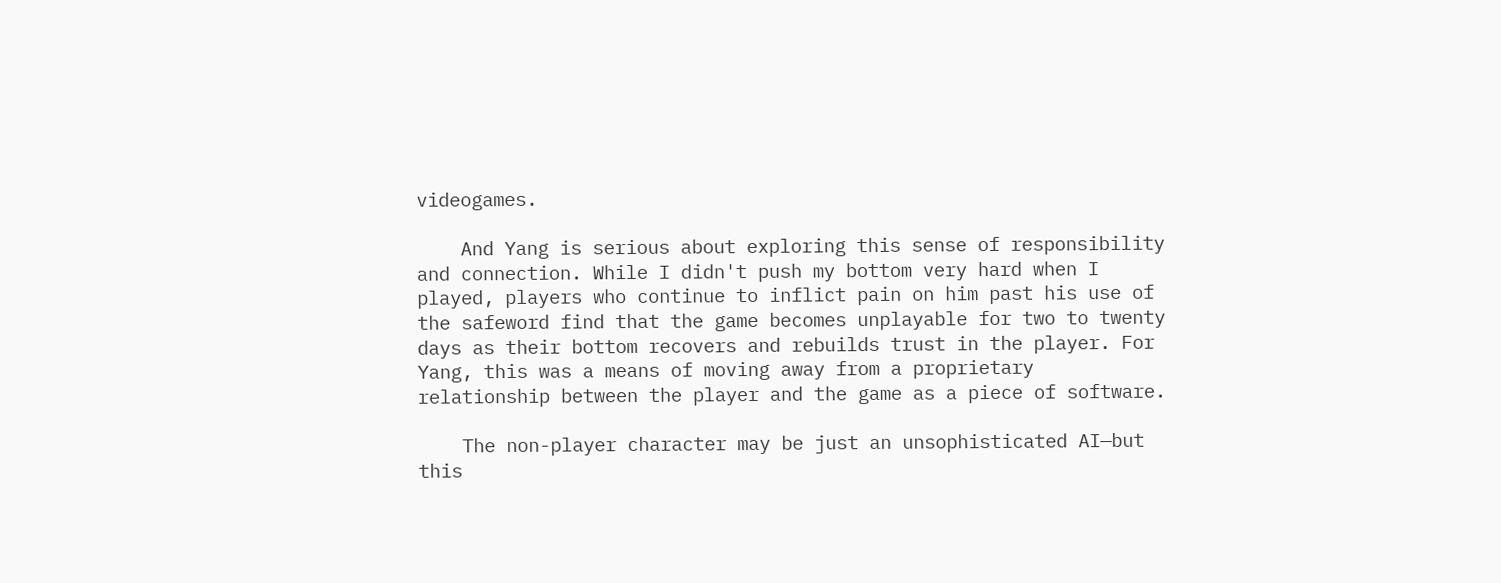videogames.

    And Yang is serious about exploring this sense of responsibility and connection. While I didn't push my bottom very hard when I played, players who continue to inflict pain on him past his use of the safeword find that the game becomes unplayable for two to twenty days as their bottom recovers and rebuilds trust in the player. For Yang, this was a means of moving away from a proprietary relationship between the player and the game as a piece of software.

    The non-player character may be just an unsophisticated AI—but this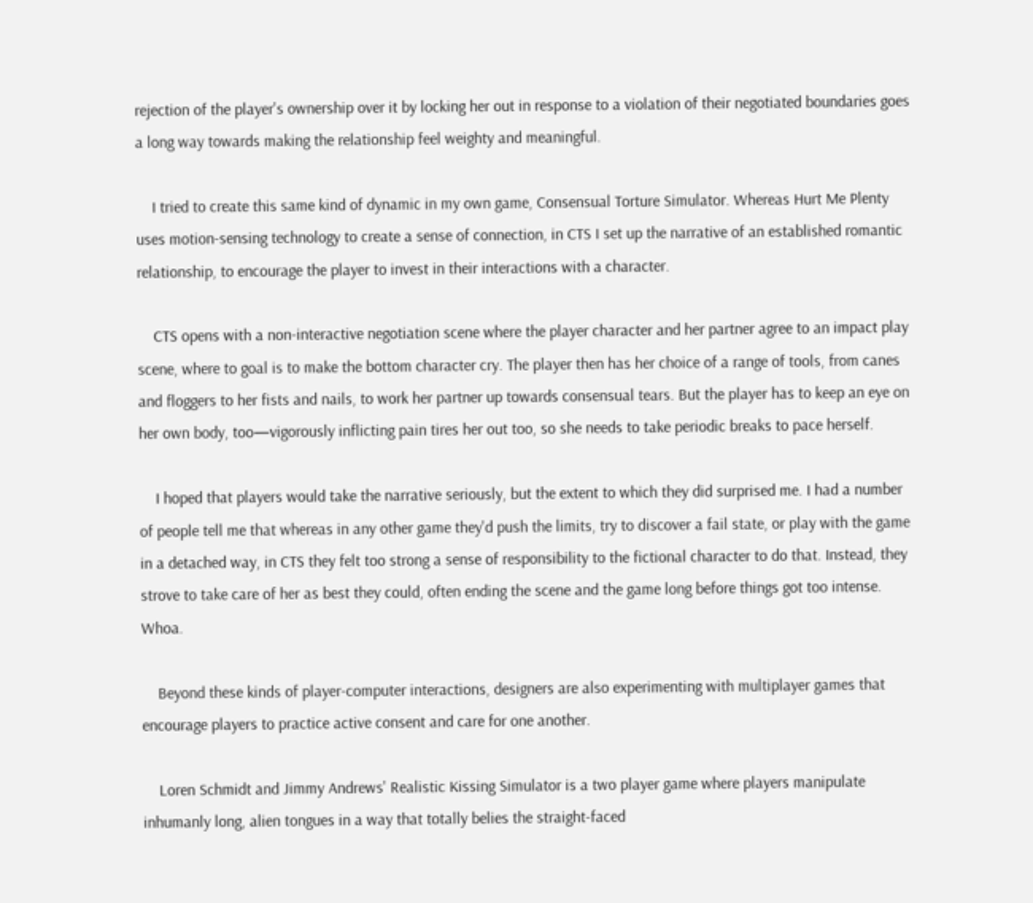rejection of the player's ownership over it by locking her out in response to a violation of their negotiated boundaries goes a long way towards making the relationship feel weighty and meaningful.

    I tried to create this same kind of dynamic in my own game, Consensual Torture Simulator. Whereas Hurt Me Plenty uses motion-sensing technology to create a sense of connection, in CTS I set up the narrative of an established romantic relationship, to encourage the player to invest in their interactions with a character.

    CTS opens with a non-interactive negotiation scene where the player character and her partner agree to an impact play scene, where to goal is to make the bottom character cry. The player then has her choice of a range of tools, from canes and floggers to her fists and nails, to work her partner up towards consensual tears. But the player has to keep an eye on her own body, too—vigorously inflicting pain tires her out too, so she needs to take periodic breaks to pace herself.

    I hoped that players would take the narrative seriously, but the extent to which they did surprised me. I had a number of people tell me that whereas in any other game they'd push the limits, try to discover a fail state, or play with the game in a detached way, in CTS they felt too strong a sense of responsibility to the fictional character to do that. Instead, they strove to take care of her as best they could, often ending the scene and the game long before things got too intense. Whoa.

    Beyond these kinds of player-computer interactions, designers are also experimenting with multiplayer games that encourage players to practice active consent and care for one another.

    Loren Schmidt and Jimmy Andrews' Realistic Kissing Simulator is a two player game where players manipulate inhumanly long, alien tongues in a way that totally belies the straight-faced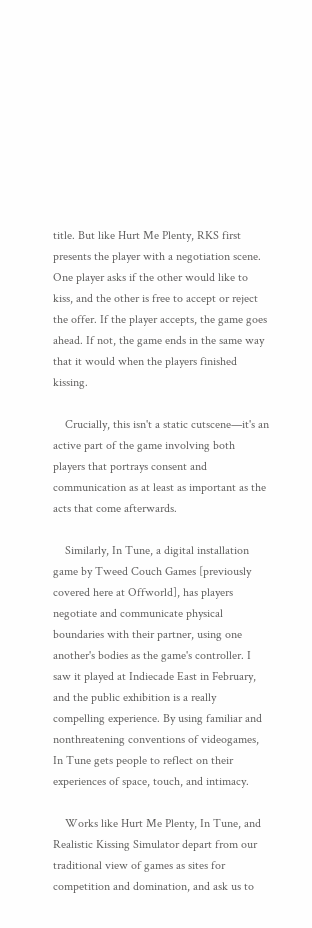title. But like Hurt Me Plenty, RKS first presents the player with a negotiation scene. One player asks if the other would like to kiss, and the other is free to accept or reject the offer. If the player accepts, the game goes ahead. If not, the game ends in the same way that it would when the players finished kissing.

    Crucially, this isn't a static cutscene—it's an active part of the game involving both players that portrays consent and communication as at least as important as the acts that come afterwards.

    Similarly, In Tune, a digital installation game by Tweed Couch Games [previously covered here at Offworld], has players negotiate and communicate physical boundaries with their partner, using one another's bodies as the game's controller. I saw it played at Indiecade East in February, and the public exhibition is a really compelling experience. By using familiar and nonthreatening conventions of videogames, In Tune gets people to reflect on their experiences of space, touch, and intimacy.

    Works like Hurt Me Plenty, In Tune, and Realistic Kissing Simulator depart from our traditional view of games as sites for competition and domination, and ask us to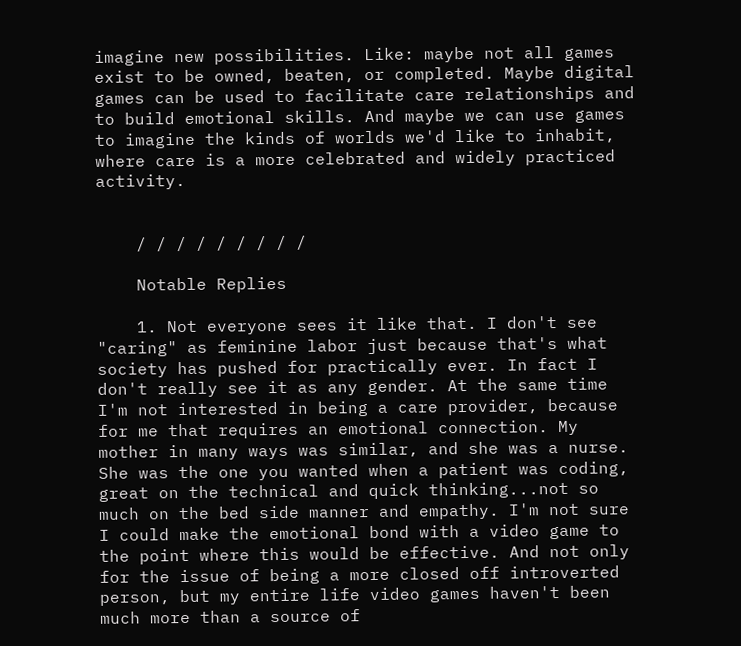imagine new possibilities. Like: maybe not all games exist to be owned, beaten, or completed. Maybe digital games can be used to facilitate care relationships and to build emotional skills. And maybe we can use games to imagine the kinds of worlds we'd like to inhabit, where care is a more celebrated and widely practiced activity.


    / / / / / / / / /

    Notable Replies

    1. Not everyone sees it like that. I don't see "caring" as feminine labor just because that's what society has pushed for practically ever. In fact I don't really see it as any gender. At the same time I'm not interested in being a care provider, because for me that requires an emotional connection. My mother in many ways was similar, and she was a nurse. She was the one you wanted when a patient was coding, great on the technical and quick thinking...not so much on the bed side manner and empathy. I'm not sure I could make the emotional bond with a video game to the point where this would be effective. And not only for the issue of being a more closed off introverted person, but my entire life video games haven't been much more than a source of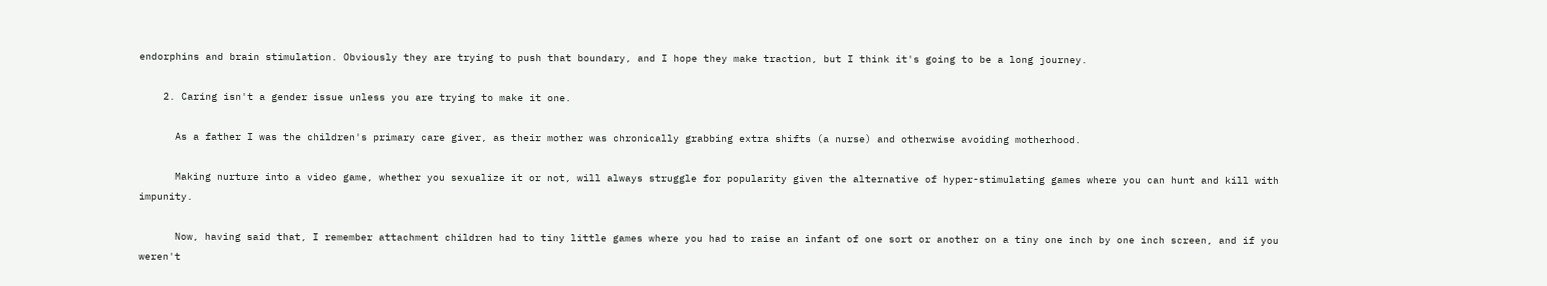endorphins and brain stimulation. Obviously they are trying to push that boundary, and I hope they make traction, but I think it's going to be a long journey.

    2. Caring isn't a gender issue unless you are trying to make it one.

      As a father I was the children's primary care giver, as their mother was chronically grabbing extra shifts (a nurse) and otherwise avoiding motherhood.

      Making nurture into a video game, whether you sexualize it or not, will always struggle for popularity given the alternative of hyper-stimulating games where you can hunt and kill with impunity.

      Now, having said that, I remember attachment children had to tiny little games where you had to raise an infant of one sort or another on a tiny one inch by one inch screen, and if you weren't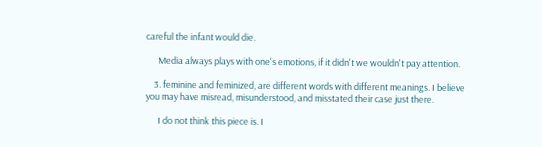careful the infant would die.

      Media always plays with one's emotions, if it didn't we wouldn't pay attention.

    3. feminine and feminized, are different words with different meanings. I believe you may have misread, misunderstood, and misstated their case just there.

      I do not think this piece is. I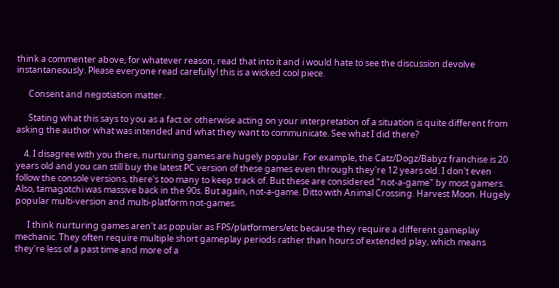think a commenter above, for whatever reason, read that into it and i would hate to see the discussion devolve instantaneously. Please everyone read carefully! this is a wicked cool piece.

      Consent and negotiation matter.

      Stating what this says to you as a fact or otherwise acting on your interpretation of a situation is quite different from asking the author what was intended and what they want to communicate. See what I did there?

    4. I disagree with you there, nurturing games are hugely popular. For example, the Catz/Dogz/Babyz franchise is 20 years old and you can still buy the latest PC version of these games even through they're 12 years old. I don't even follow the console versions, there's too many to keep track of. But these are considered "not-a-game" by most gamers. Also, tamagotchi was massive back in the 90s. But again, not-a-game. Ditto with Animal Crossing. Harvest Moon. Hugely popular multi-version and multi-platform not-games.

      I think nurturing games aren't as popular as FPS/platformers/etc because they require a different gameplay mechanic. They often require multiple short gameplay periods rather than hours of extended play, which means they're less of a past time and more of a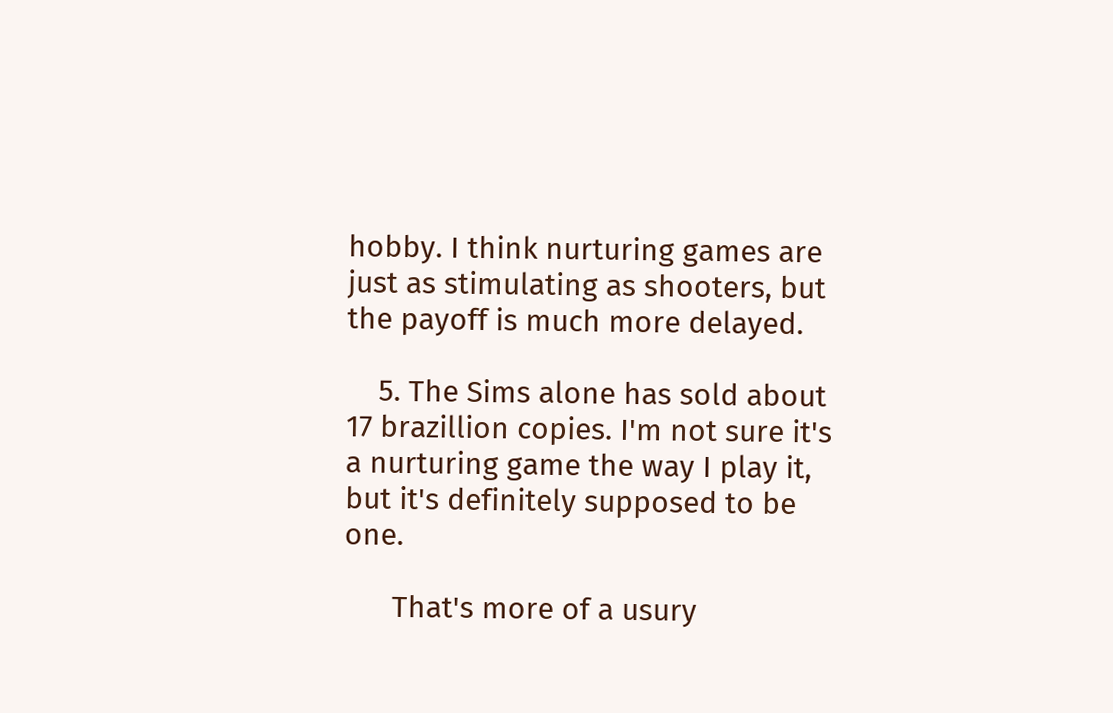hobby. I think nurturing games are just as stimulating as shooters, but the payoff is much more delayed.

    5. The Sims alone has sold about 17 brazillion copies. I'm not sure it's a nurturing game the way I play it, but it's definitely supposed to be one.

      That's more of a usury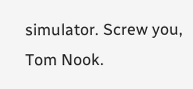simulator. Screw you, Tom Nook.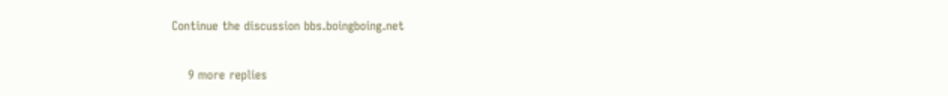Continue the discussion bbs.boingboing.net

    9 more replies